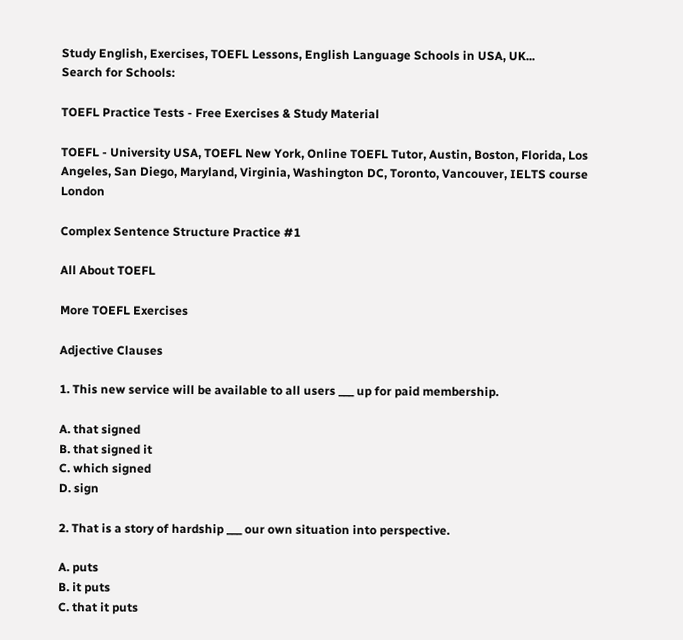Study English, Exercises, TOEFL Lessons, English Language Schools in USA, UK...
Search for Schools:

TOEFL Practice Tests - Free Exercises & Study Material

TOEFL - University USA, TOEFL New York, Online TOEFL Tutor, Austin, Boston, Florida, Los Angeles, San Diego, Maryland, Virginia, Washington DC, Toronto, Vancouver, IELTS course London

Complex Sentence Structure Practice #1

All About TOEFL

More TOEFL Exercises

Adjective Clauses

1. This new service will be available to all users ___ up for paid membership.

A. that signed
B. that signed it
C. which signed
D. sign

2. That is a story of hardship ___ our own situation into perspective.

A. puts
B. it puts
C. that it puts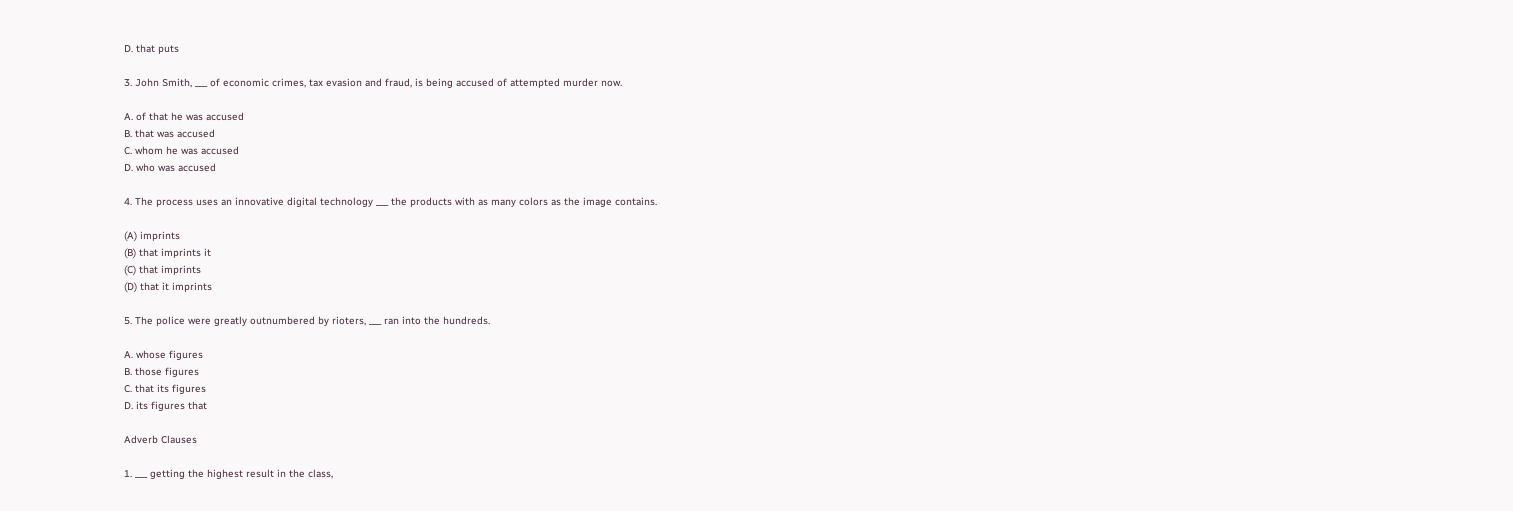D. that puts

3. John Smith, ___ of economic crimes, tax evasion and fraud, is being accused of attempted murder now.

A. of that he was accused
B. that was accused
C. whom he was accused
D. who was accused

4. The process uses an innovative digital technology ___ the products with as many colors as the image contains.

(A) imprints
(B) that imprints it
(C) that imprints
(D) that it imprints

5. The police were greatly outnumbered by rioters, ___ ran into the hundreds.

A. whose figures
B. those figures
C. that its figures
D. its figures that

Adverb Clauses

1. ___ getting the highest result in the class,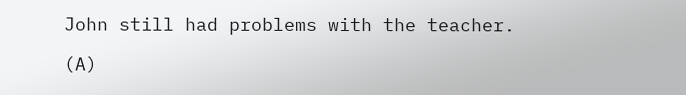John still had problems with the teacher.

(A)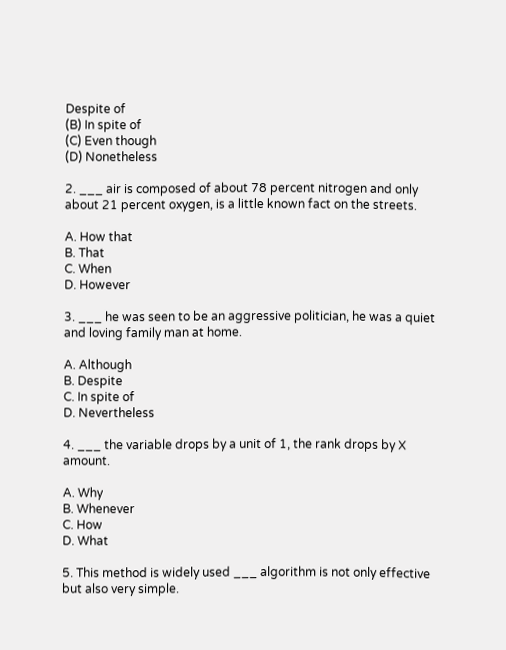Despite of
(B) In spite of
(C) Even though
(D) Nonetheless

2. ___ air is composed of about 78 percent nitrogen and only about 21 percent oxygen, is a little known fact on the streets.

A. How that
B. That
C. When
D. However

3. ___ he was seen to be an aggressive politician, he was a quiet and loving family man at home.

A. Although
B. Despite
C. In spite of
D. Nevertheless

4. ___ the variable drops by a unit of 1, the rank drops by X amount.

A. Why
B. Whenever
C. How
D. What

5. This method is widely used ___ algorithm is not only effective but also very simple.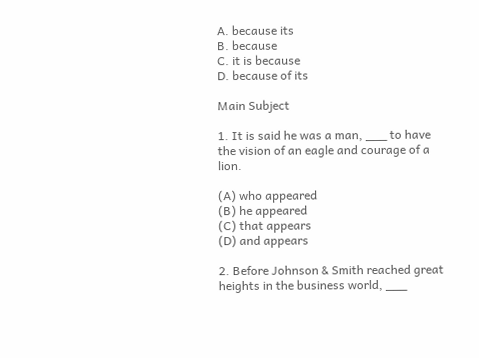A. because its
B. because
C. it is because
D. because of its

Main Subject

1. It is said he was a man, ___ to have the vision of an eagle and courage of a lion.

(A) who appeared
(B) he appeared
(C) that appears
(D) and appears

2. Before Johnson & Smith reached great heights in the business world, ___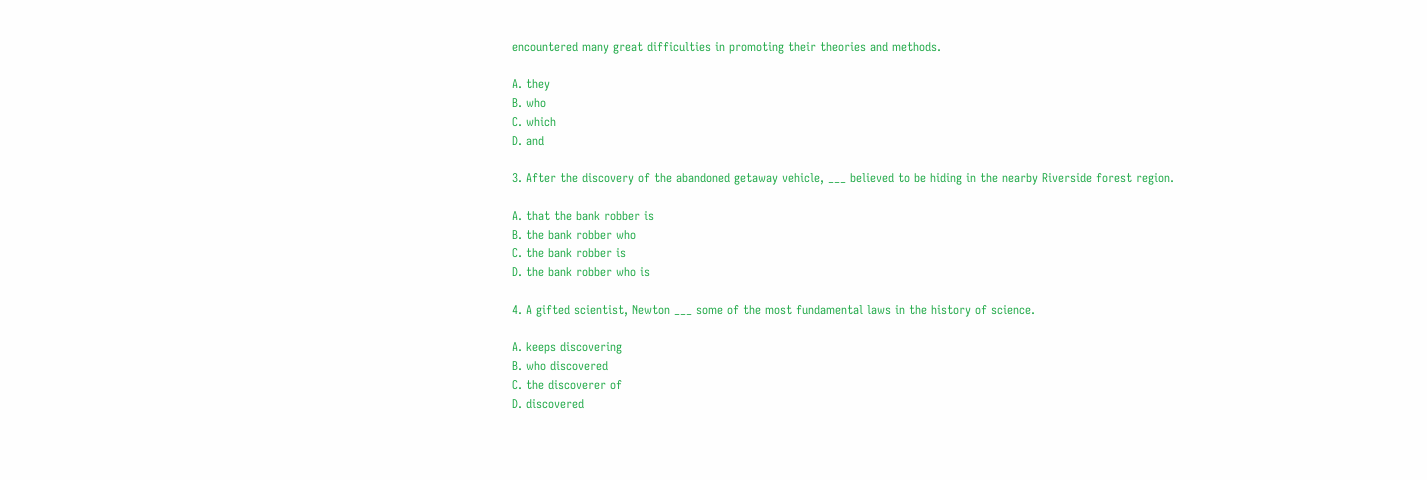encountered many great difficulties in promoting their theories and methods.

A. they
B. who
C. which
D. and

3. After the discovery of the abandoned getaway vehicle, ___ believed to be hiding in the nearby Riverside forest region.

A. that the bank robber is
B. the bank robber who
C. the bank robber is
D. the bank robber who is

4. A gifted scientist, Newton ___ some of the most fundamental laws in the history of science.

A. keeps discovering
B. who discovered
C. the discoverer of
D. discovered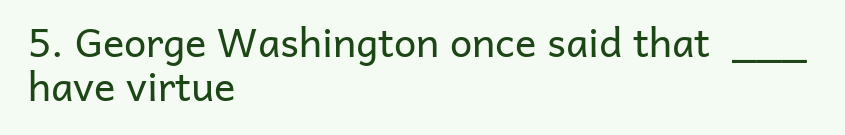5. George Washington once said that  ___ have virtue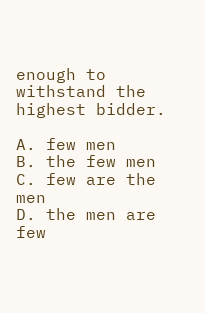enough to withstand the highest bidder.

A. few men
B. the few men
C. few are the men
D. the men are few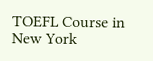TOEFL Course in New York